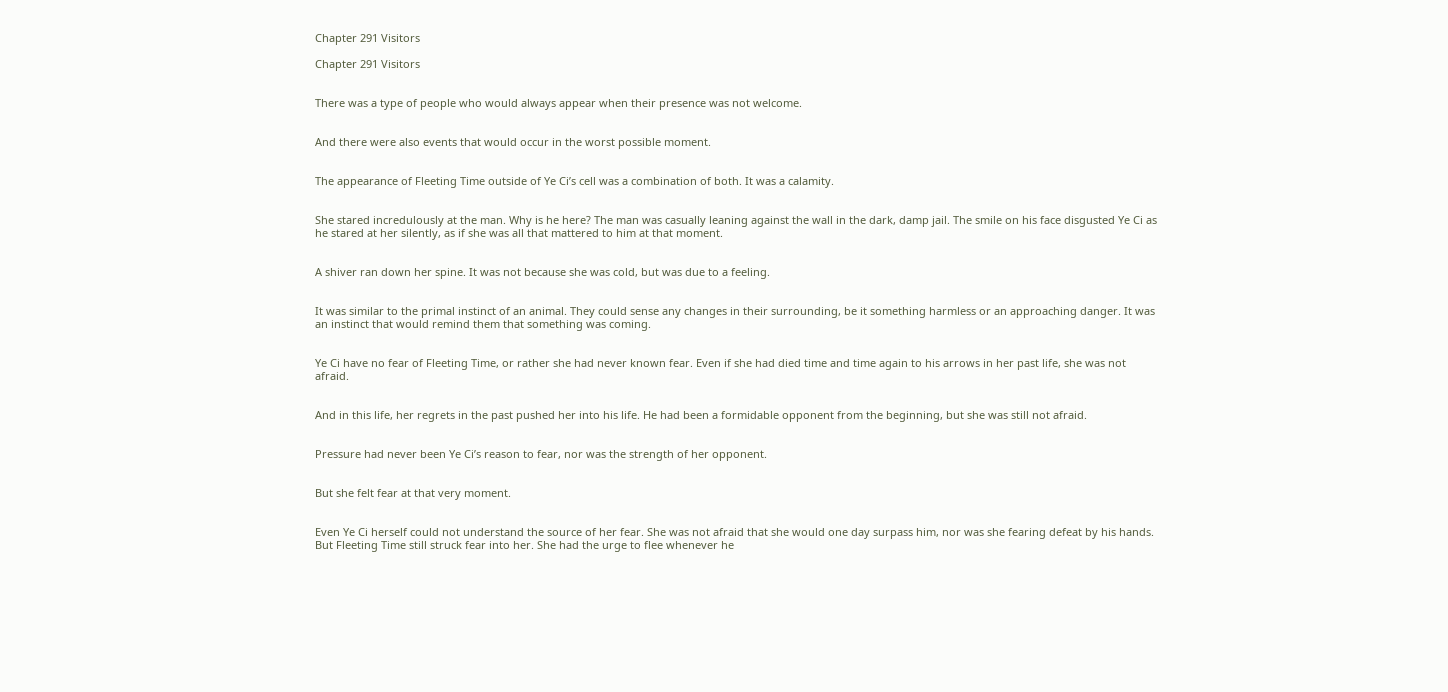Chapter 291 Visitors

Chapter 291 Visitors


There was a type of people who would always appear when their presence was not welcome.


And there were also events that would occur in the worst possible moment.


The appearance of Fleeting Time outside of Ye Ci’s cell was a combination of both. It was a calamity.


She stared incredulously at the man. Why is he here? The man was casually leaning against the wall in the dark, damp jail. The smile on his face disgusted Ye Ci as he stared at her silently, as if she was all that mattered to him at that moment.


A shiver ran down her spine. It was not because she was cold, but was due to a feeling.


It was similar to the primal instinct of an animal. They could sense any changes in their surrounding, be it something harmless or an approaching danger. It was an instinct that would remind them that something was coming.


Ye Ci have no fear of Fleeting Time, or rather she had never known fear. Even if she had died time and time again to his arrows in her past life, she was not afraid.


And in this life, her regrets in the past pushed her into his life. He had been a formidable opponent from the beginning, but she was still not afraid.


Pressure had never been Ye Ci’s reason to fear, nor was the strength of her opponent.


But she felt fear at that very moment.


Even Ye Ci herself could not understand the source of her fear. She was not afraid that she would one day surpass him, nor was she fearing defeat by his hands. But Fleeting Time still struck fear into her. She had the urge to flee whenever he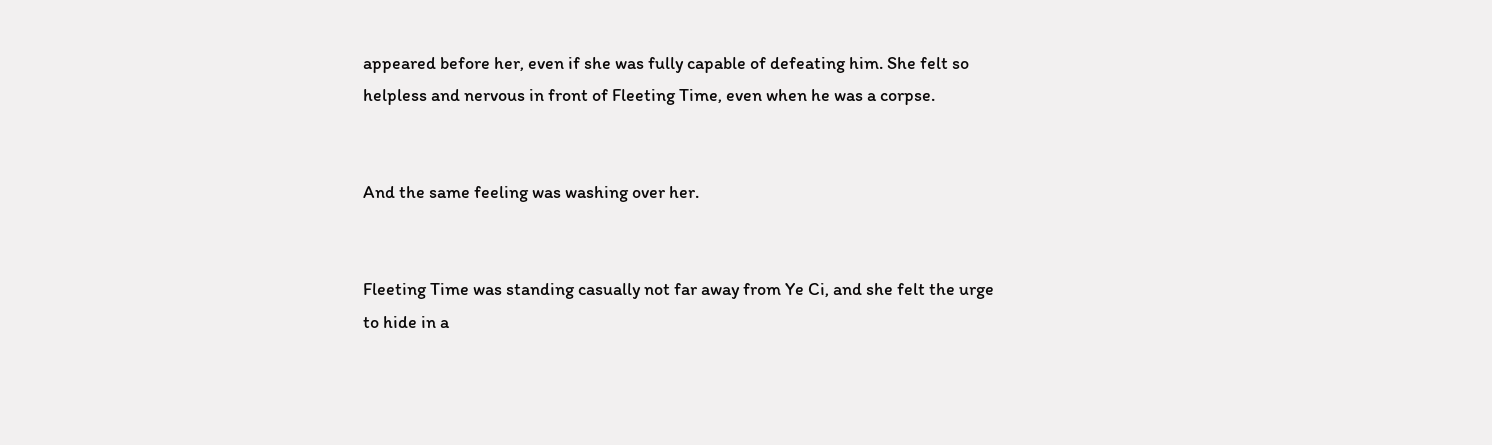appeared before her, even if she was fully capable of defeating him. She felt so helpless and nervous in front of Fleeting Time, even when he was a corpse.


And the same feeling was washing over her.


Fleeting Time was standing casually not far away from Ye Ci, and she felt the urge to hide in a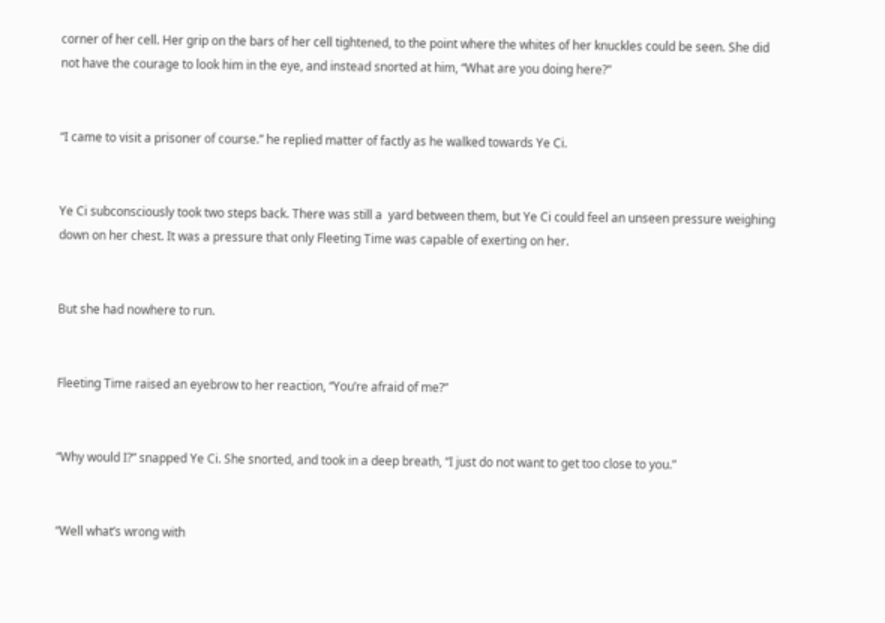corner of her cell. Her grip on the bars of her cell tightened, to the point where the whites of her knuckles could be seen. She did not have the courage to look him in the eye, and instead snorted at him, “What are you doing here?”


“I came to visit a prisoner of course.” he replied matter of factly as he walked towards Ye Ci.


Ye Ci subconsciously took two steps back. There was still a  yard between them, but Ye Ci could feel an unseen pressure weighing down on her chest. It was a pressure that only Fleeting Time was capable of exerting on her.


But she had nowhere to run.


Fleeting Time raised an eyebrow to her reaction, “You’re afraid of me?”


“Why would I?” snapped Ye Ci. She snorted, and took in a deep breath, “I just do not want to get too close to you.”


“Well what’s wrong with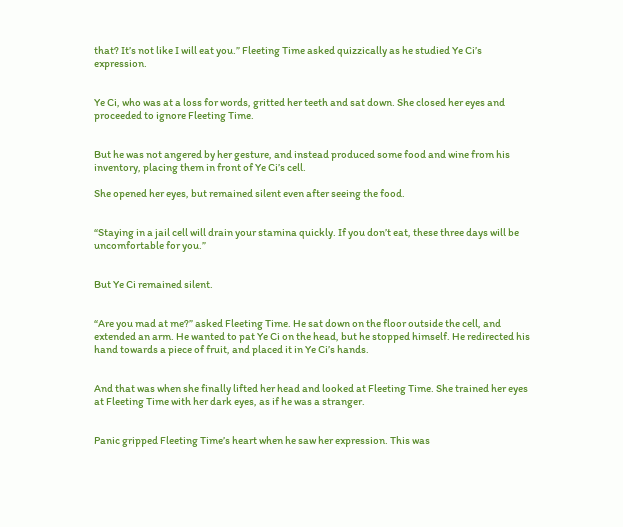that? It’s not like I will eat you.” Fleeting Time asked quizzically as he studied Ye Ci’s expression.


Ye Ci, who was at a loss for words, gritted her teeth and sat down. She closed her eyes and proceeded to ignore Fleeting Time.


But he was not angered by her gesture, and instead produced some food and wine from his inventory, placing them in front of Ye Ci’s cell.

She opened her eyes, but remained silent even after seeing the food.


“Staying in a jail cell will drain your stamina quickly. If you don’t eat, these three days will be uncomfortable for you.”


But Ye Ci remained silent.


“Are you mad at me?” asked Fleeting Time. He sat down on the floor outside the cell, and extended an arm. He wanted to pat Ye Ci on the head, but he stopped himself. He redirected his hand towards a piece of fruit, and placed it in Ye Ci’s hands.


And that was when she finally lifted her head and looked at Fleeting Time. She trained her eyes at Fleeting Time with her dark eyes, as if he was a stranger.


Panic gripped Fleeting Time’s heart when he saw her expression. This was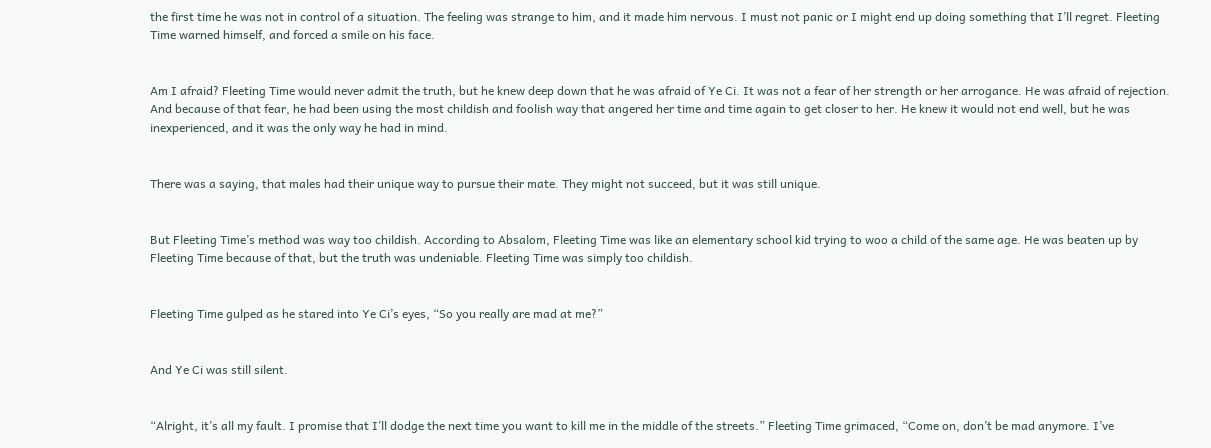the first time he was not in control of a situation. The feeling was strange to him, and it made him nervous. I must not panic or I might end up doing something that I’ll regret. Fleeting Time warned himself, and forced a smile on his face.


Am I afraid? Fleeting Time would never admit the truth, but he knew deep down that he was afraid of Ye Ci. It was not a fear of her strength or her arrogance. He was afraid of rejection. And because of that fear, he had been using the most childish and foolish way that angered her time and time again to get closer to her. He knew it would not end well, but he was inexperienced, and it was the only way he had in mind.


There was a saying, that males had their unique way to pursue their mate. They might not succeed, but it was still unique.


But Fleeting Time’s method was way too childish. According to Absalom, Fleeting Time was like an elementary school kid trying to woo a child of the same age. He was beaten up by Fleeting Time because of that, but the truth was undeniable. Fleeting Time was simply too childish.


Fleeting Time gulped as he stared into Ye Ci’s eyes, “So you really are mad at me?”


And Ye Ci was still silent.


“Alright, it’s all my fault. I promise that I’ll dodge the next time you want to kill me in the middle of the streets.” Fleeting Time grimaced, “Come on, don’t be mad anymore. I’ve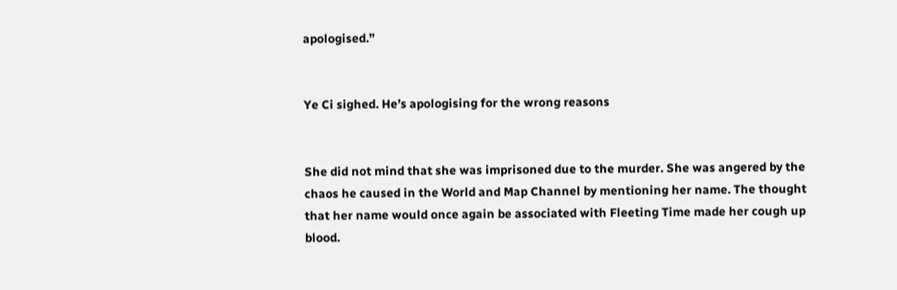apologised.”


Ye Ci sighed. He’s apologising for the wrong reasons


She did not mind that she was imprisoned due to the murder. She was angered by the chaos he caused in the World and Map Channel by mentioning her name. The thought that her name would once again be associated with Fleeting Time made her cough up blood.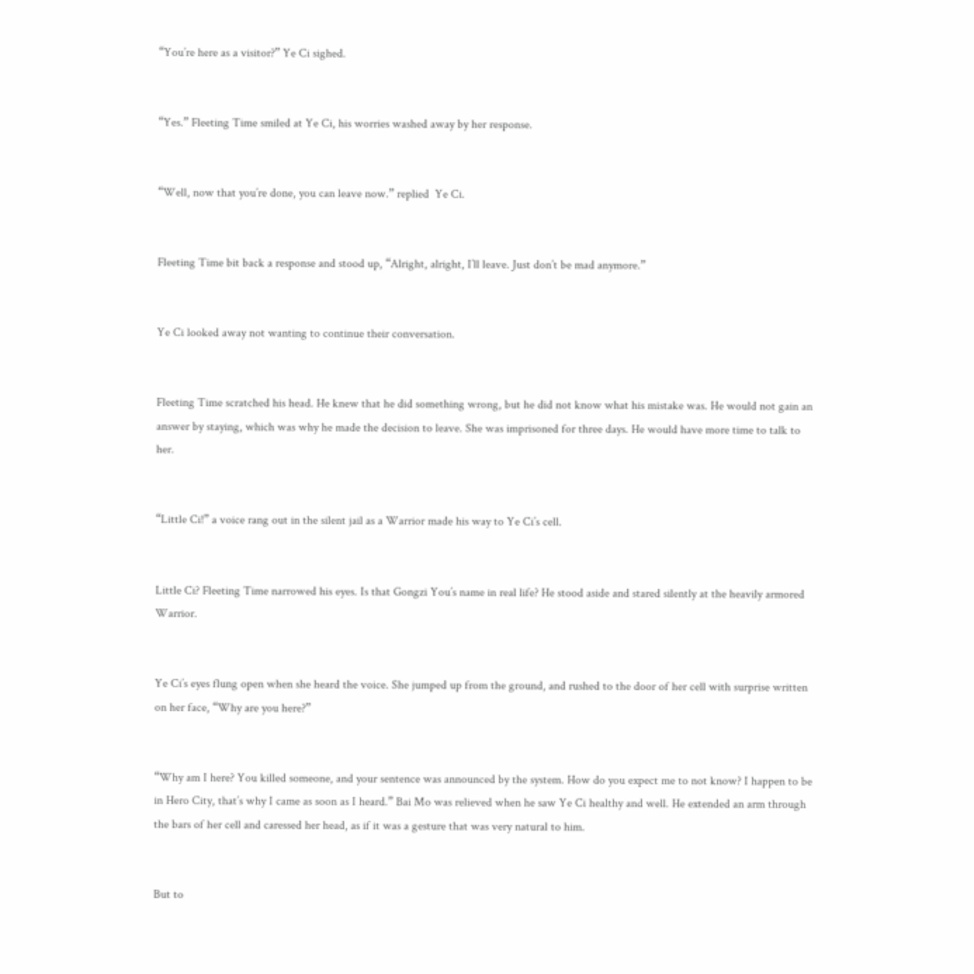“You’re here as a visitor?” Ye Ci sighed.


“Yes.” Fleeting Time smiled at Ye Ci, his worries washed away by her response.


“Well, now that you’re done, you can leave now.” replied  Ye Ci.


Fleeting Time bit back a response and stood up, “Alright, alright, I’ll leave. Just don’t be mad anymore.”


Ye Ci looked away not wanting to continue their conversation.


Fleeting Time scratched his head. He knew that he did something wrong, but he did not know what his mistake was. He would not gain an answer by staying, which was why he made the decision to leave. She was imprisoned for three days. He would have more time to talk to her.


“Little Ci!” a voice rang out in the silent jail as a Warrior made his way to Ye Ci’s cell.


Little Ci? Fleeting Time narrowed his eyes. Is that Gongzi You’s name in real life? He stood aside and stared silently at the heavily armored Warrior.


Ye Ci’s eyes flung open when she heard the voice. She jumped up from the ground, and rushed to the door of her cell with surprise written on her face, “Why are you here?”


“Why am I here? You killed someone, and your sentence was announced by the system. How do you expect me to not know? I happen to be in Hero City, that’s why I came as soon as I heard.” Bai Mo was relieved when he saw Ye Ci healthy and well. He extended an arm through the bars of her cell and caressed her head, as if it was a gesture that was very natural to him.


But to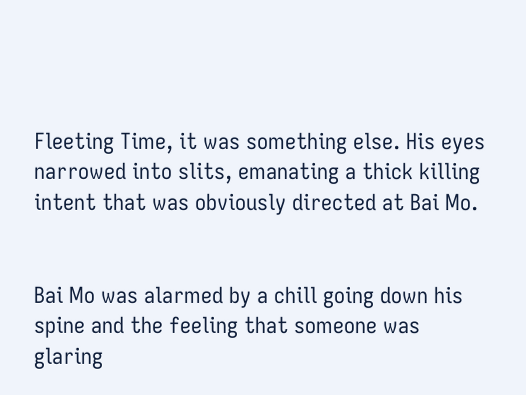Fleeting Time, it was something else. His eyes narrowed into slits, emanating a thick killing intent that was obviously directed at Bai Mo.


Bai Mo was alarmed by a chill going down his spine and the feeling that someone was glaring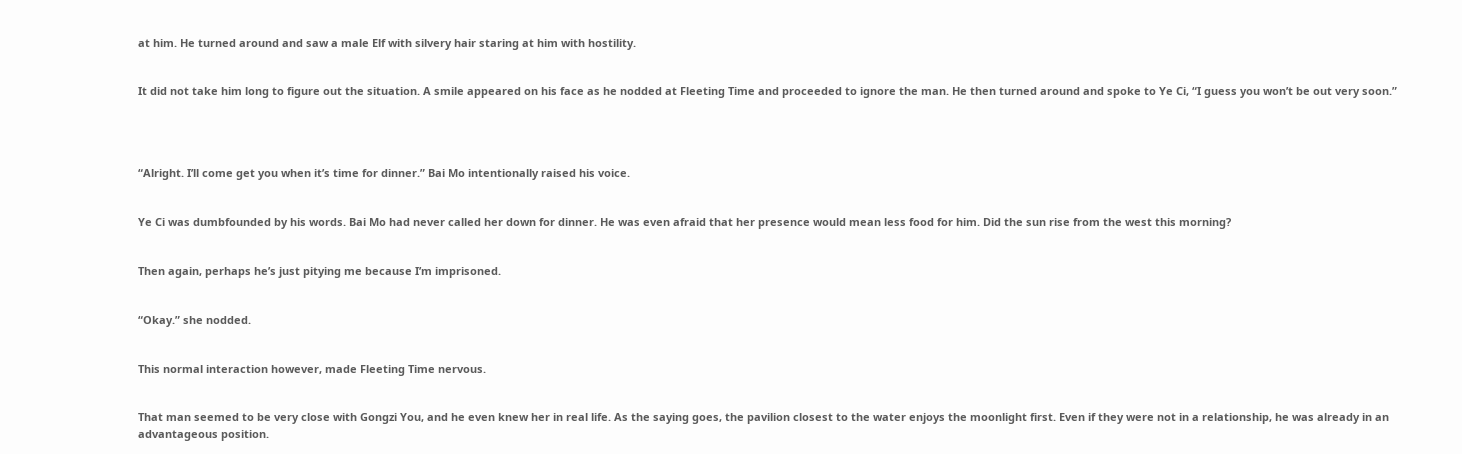at him. He turned around and saw a male Elf with silvery hair staring at him with hostility.


It did not take him long to figure out the situation. A smile appeared on his face as he nodded at Fleeting Time and proceeded to ignore the man. He then turned around and spoke to Ye Ci, “I guess you won’t be out very soon.”




“Alright. I’ll come get you when it’s time for dinner.” Bai Mo intentionally raised his voice.


Ye Ci was dumbfounded by his words. Bai Mo had never called her down for dinner. He was even afraid that her presence would mean less food for him. Did the sun rise from the west this morning?


Then again, perhaps he’s just pitying me because I’m imprisoned.


“Okay.” she nodded.


This normal interaction however, made Fleeting Time nervous.


That man seemed to be very close with Gongzi You, and he even knew her in real life. As the saying goes, the pavilion closest to the water enjoys the moonlight first. Even if they were not in a relationship, he was already in an advantageous position.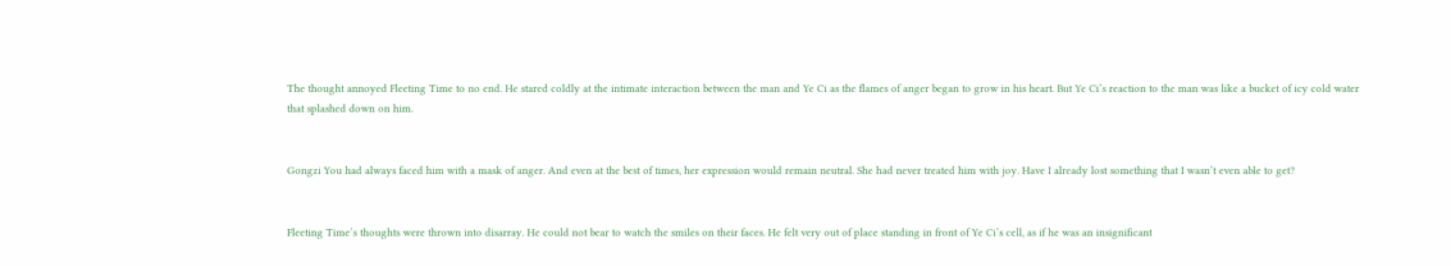The thought annoyed Fleeting Time to no end. He stared coldly at the intimate interaction between the man and Ye Ci as the flames of anger began to grow in his heart. But Ye Ci’s reaction to the man was like a bucket of icy cold water that splashed down on him.


Gongzi You had always faced him with a mask of anger. And even at the best of times, her expression would remain neutral. She had never treated him with joy. Have I already lost something that I wasn’t even able to get?


Fleeting Time’s thoughts were thrown into disarray. He could not bear to watch the smiles on their faces. He felt very out of place standing in front of Ye Ci’s cell, as if he was an insignificant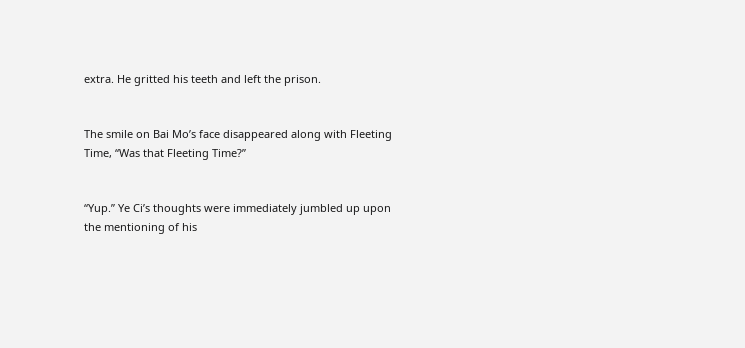extra. He gritted his teeth and left the prison.


The smile on Bai Mo’s face disappeared along with Fleeting Time, “Was that Fleeting Time?”


“Yup.” Ye Ci’s thoughts were immediately jumbled up upon the mentioning of his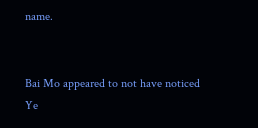name.


Bai Mo appeared to not have noticed Ye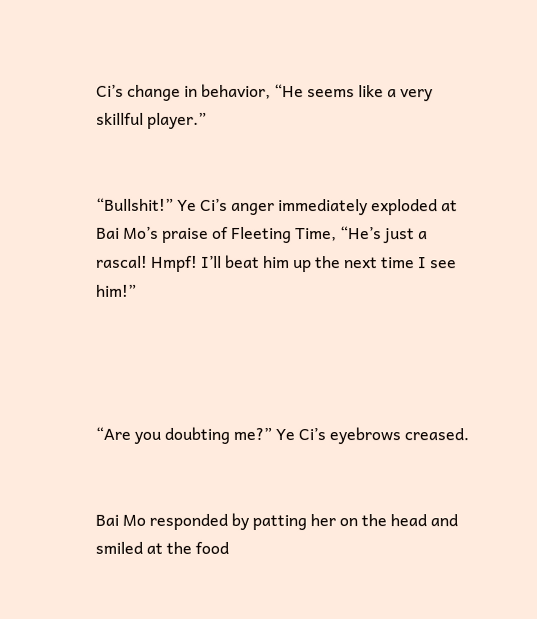Ci’s change in behavior, “He seems like a very skillful player.”


“Bullshit!” Ye Ci’s anger immediately exploded at Bai Mo’s praise of Fleeting Time, “He’s just a rascal! Hmpf! I’ll beat him up the next time I see him!”




“Are you doubting me?” Ye Ci’s eyebrows creased.


Bai Mo responded by patting her on the head and smiled at the food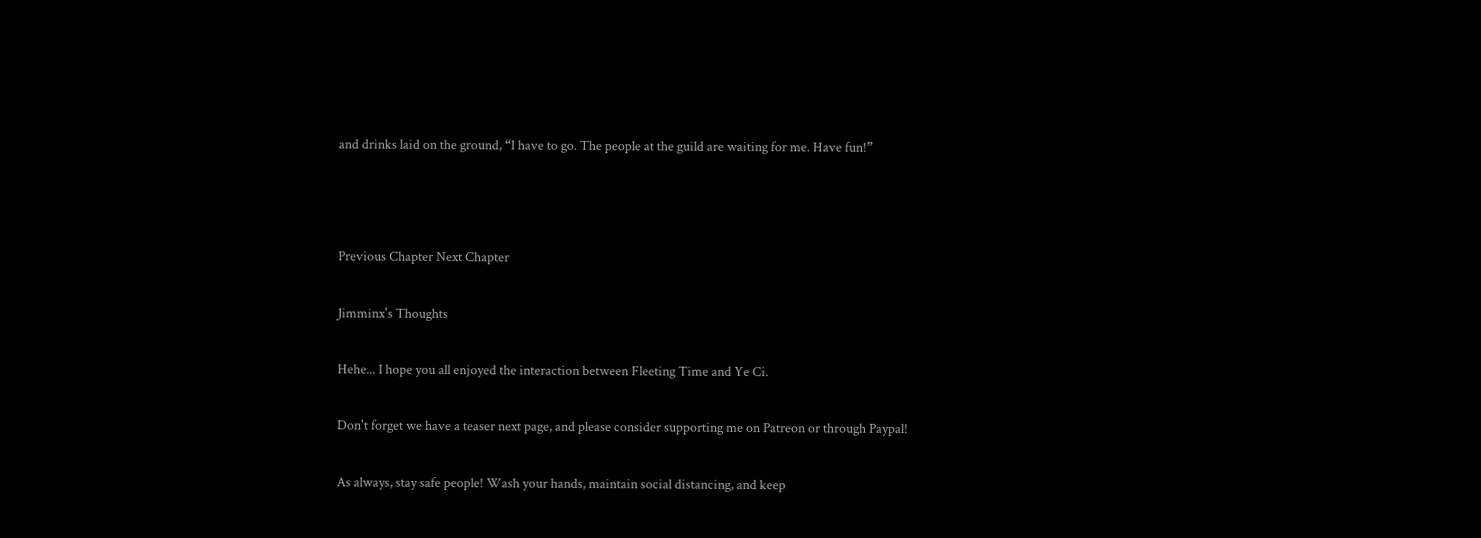and drinks laid on the ground, “I have to go. The people at the guild are waiting for me. Have fun!”



Previous Chapter Next Chapter

Jimminx's Thoughts

Hehe... I hope you all enjoyed the interaction between Fleeting Time and Ye Ci.

Don't forget we have a teaser next page, and please consider supporting me on Patreon or through Paypal!

As always, stay safe people! Wash your hands, maintain social distancing, and keep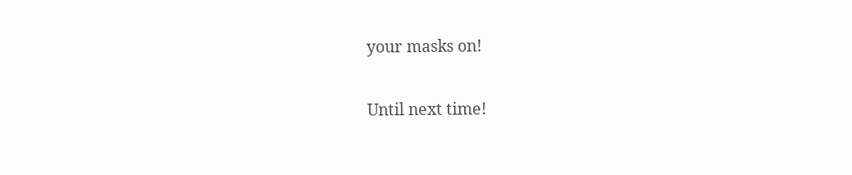your masks on!

Until next time!